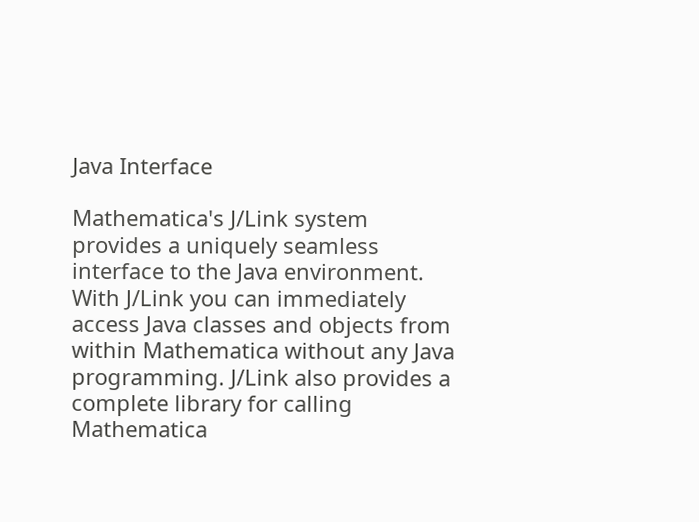Java Interface

Mathematica's J/Link system provides a uniquely seamless interface to the Java environment. With J/Link you can immediately access Java classes and objects from within Mathematica without any Java programming. J/Link also provides a complete library for calling Mathematica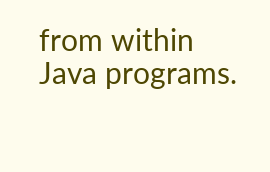from within Java programs.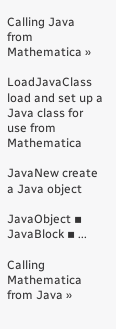Calling Java from Mathematica »

LoadJavaClass load and set up a Java class for use from Mathematica

JavaNew create a Java object

JavaObject ▪ JavaBlock ▪ ...

Calling Mathematica from Java »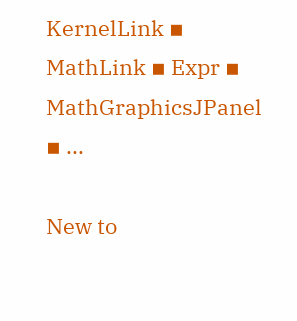KernelLink ▪ MathLink ▪ Expr ▪ MathGraphicsJPanel ▪ ...

New to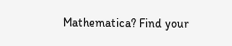Mathematica? Find your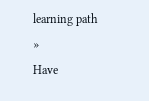learning path »
Have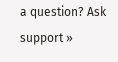a question? Ask support »